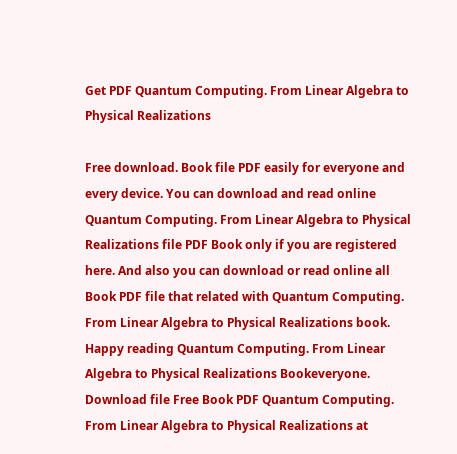Get PDF Quantum Computing. From Linear Algebra to Physical Realizations

Free download. Book file PDF easily for everyone and every device. You can download and read online Quantum Computing. From Linear Algebra to Physical Realizations file PDF Book only if you are registered here. And also you can download or read online all Book PDF file that related with Quantum Computing. From Linear Algebra to Physical Realizations book. Happy reading Quantum Computing. From Linear Algebra to Physical Realizations Bookeveryone. Download file Free Book PDF Quantum Computing. From Linear Algebra to Physical Realizations at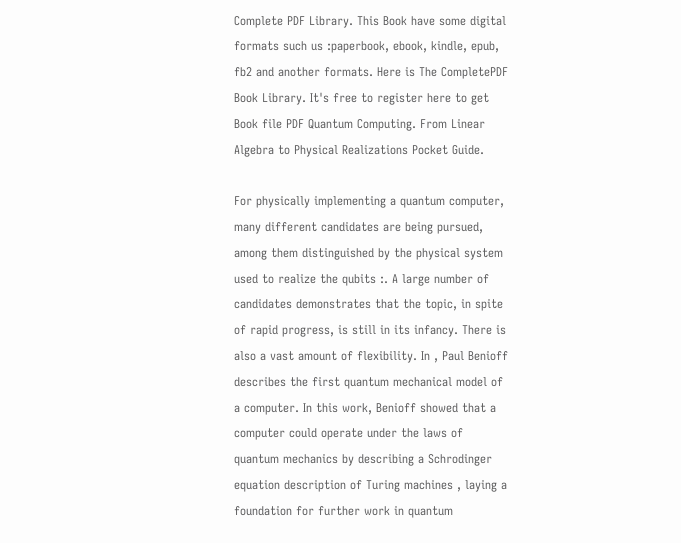Complete PDF Library. This Book have some digital formats such us :paperbook, ebook, kindle, epub, fb2 and another formats. Here is The CompletePDF Book Library. It's free to register here to get Book file PDF Quantum Computing. From Linear Algebra to Physical Realizations Pocket Guide.

For physically implementing a quantum computer, many different candidates are being pursued, among them distinguished by the physical system used to realize the qubits :. A large number of candidates demonstrates that the topic, in spite of rapid progress, is still in its infancy. There is also a vast amount of flexibility. In , Paul Benioff describes the first quantum mechanical model of a computer. In this work, Benioff showed that a computer could operate under the laws of quantum mechanics by describing a Schrodinger equation description of Turing machines , laying a foundation for further work in quantum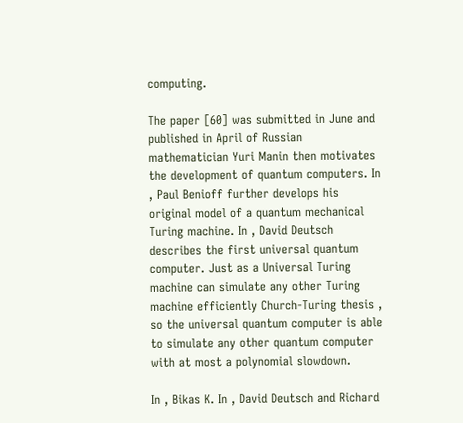computing.

The paper [60] was submitted in June and published in April of Russian mathematician Yuri Manin then motivates the development of quantum computers. In , Paul Benioff further develops his original model of a quantum mechanical Turing machine. In , David Deutsch describes the first universal quantum computer. Just as a Universal Turing machine can simulate any other Turing machine efficiently Church-Turing thesis , so the universal quantum computer is able to simulate any other quantum computer with at most a polynomial slowdown.

In , Bikas K. In , David Deutsch and Richard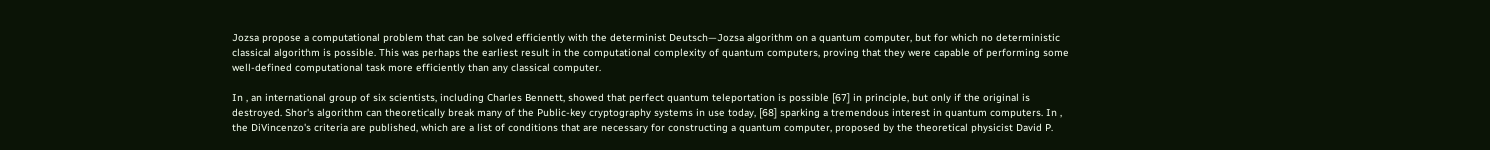Jozsa propose a computational problem that can be solved efficiently with the determinist Deutsch—Jozsa algorithm on a quantum computer, but for which no deterministic classical algorithm is possible. This was perhaps the earliest result in the computational complexity of quantum computers, proving that they were capable of performing some well-defined computational task more efficiently than any classical computer.

In , an international group of six scientists, including Charles Bennett, showed that perfect quantum teleportation is possible [67] in principle, but only if the original is destroyed. Shor's algorithm can theoretically break many of the Public-key cryptography systems in use today, [68] sparking a tremendous interest in quantum computers. In , the DiVincenzo's criteria are published, which are a list of conditions that are necessary for constructing a quantum computer, proposed by the theoretical physicist David P.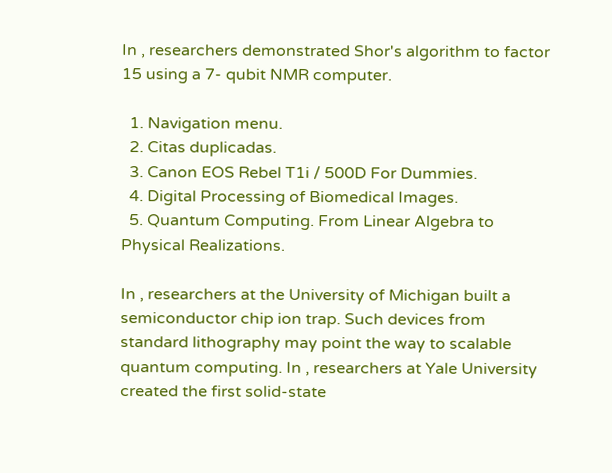In , researchers demonstrated Shor's algorithm to factor 15 using a 7- qubit NMR computer.

  1. Navigation menu.
  2. Citas duplicadas.
  3. Canon EOS Rebel T1i / 500D For Dummies.
  4. Digital Processing of Biomedical Images.
  5. Quantum Computing. From Linear Algebra to Physical Realizations.

In , researchers at the University of Michigan built a semiconductor chip ion trap. Such devices from standard lithography may point the way to scalable quantum computing. In , researchers at Yale University created the first solid-state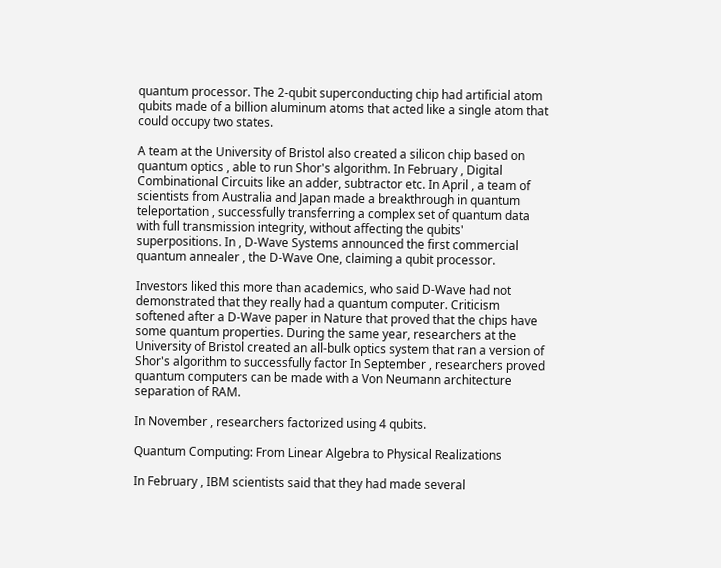quantum processor. The 2-qubit superconducting chip had artificial atom qubits made of a billion aluminum atoms that acted like a single atom that could occupy two states.

A team at the University of Bristol also created a silicon chip based on quantum optics , able to run Shor's algorithm. In February , Digital Combinational Circuits like an adder, subtractor etc. In April , a team of scientists from Australia and Japan made a breakthrough in quantum teleportation , successfully transferring a complex set of quantum data with full transmission integrity, without affecting the qubits' superpositions. In , D-Wave Systems announced the first commercial quantum annealer , the D-Wave One, claiming a qubit processor.

Investors liked this more than academics, who said D-Wave had not demonstrated that they really had a quantum computer. Criticism softened after a D-Wave paper in Nature that proved that the chips have some quantum properties. During the same year, researchers at the University of Bristol created an all-bulk optics system that ran a version of Shor's algorithm to successfully factor In September , researchers proved quantum computers can be made with a Von Neumann architecture separation of RAM.

In November , researchers factorized using 4 qubits.

Quantum Computing: From Linear Algebra to Physical Realizations

In February , IBM scientists said that they had made several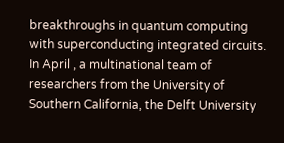breakthroughs in quantum computing with superconducting integrated circuits. In April , a multinational team of researchers from the University of Southern California, the Delft University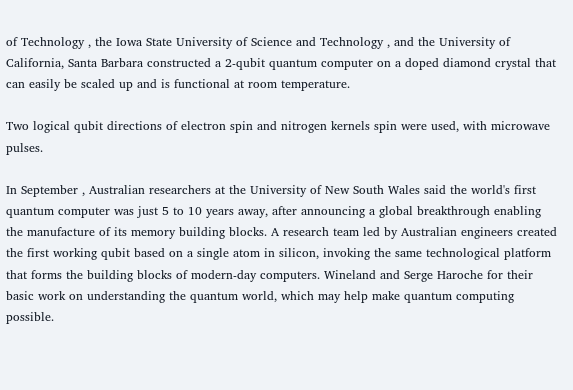of Technology , the Iowa State University of Science and Technology , and the University of California, Santa Barbara constructed a 2-qubit quantum computer on a doped diamond crystal that can easily be scaled up and is functional at room temperature.

Two logical qubit directions of electron spin and nitrogen kernels spin were used, with microwave pulses.

In September , Australian researchers at the University of New South Wales said the world's first quantum computer was just 5 to 10 years away, after announcing a global breakthrough enabling the manufacture of its memory building blocks. A research team led by Australian engineers created the first working qubit based on a single atom in silicon, invoking the same technological platform that forms the building blocks of modern-day computers. Wineland and Serge Haroche for their basic work on understanding the quantum world, which may help make quantum computing possible.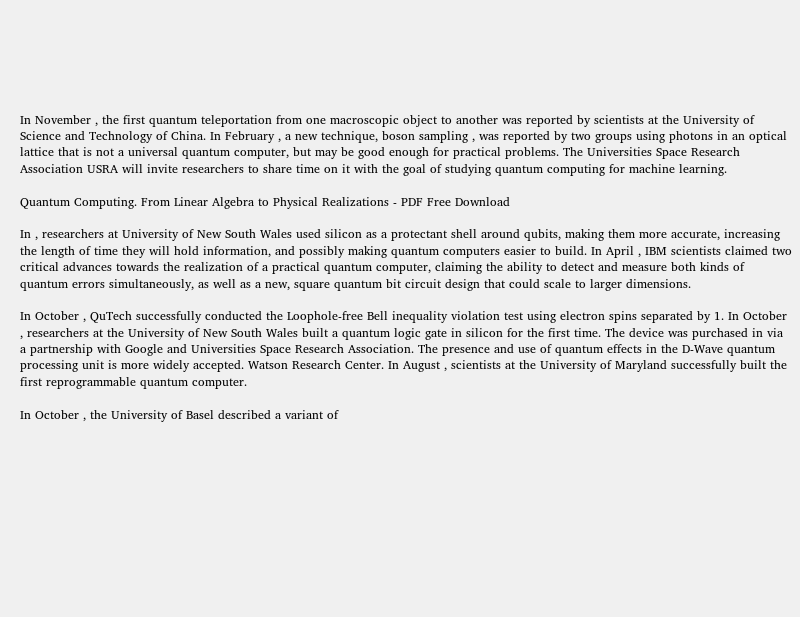In November , the first quantum teleportation from one macroscopic object to another was reported by scientists at the University of Science and Technology of China. In February , a new technique, boson sampling , was reported by two groups using photons in an optical lattice that is not a universal quantum computer, but may be good enough for practical problems. The Universities Space Research Association USRA will invite researchers to share time on it with the goal of studying quantum computing for machine learning.

Quantum Computing. From Linear Algebra to Physical Realizations - PDF Free Download

In , researchers at University of New South Wales used silicon as a protectant shell around qubits, making them more accurate, increasing the length of time they will hold information, and possibly making quantum computers easier to build. In April , IBM scientists claimed two critical advances towards the realization of a practical quantum computer, claiming the ability to detect and measure both kinds of quantum errors simultaneously, as well as a new, square quantum bit circuit design that could scale to larger dimensions.

In October , QuTech successfully conducted the Loophole-free Bell inequality violation test using electron spins separated by 1. In October , researchers at the University of New South Wales built a quantum logic gate in silicon for the first time. The device was purchased in via a partnership with Google and Universities Space Research Association. The presence and use of quantum effects in the D-Wave quantum processing unit is more widely accepted. Watson Research Center. In August , scientists at the University of Maryland successfully built the first reprogrammable quantum computer.

In October , the University of Basel described a variant of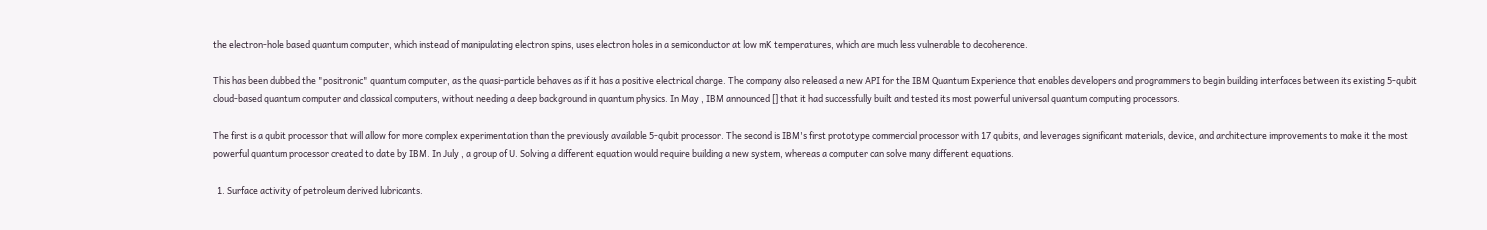the electron-hole based quantum computer, which instead of manipulating electron spins, uses electron holes in a semiconductor at low mK temperatures, which are much less vulnerable to decoherence.

This has been dubbed the "positronic" quantum computer, as the quasi-particle behaves as if it has a positive electrical charge. The company also released a new API for the IBM Quantum Experience that enables developers and programmers to begin building interfaces between its existing 5-qubit cloud-based quantum computer and classical computers, without needing a deep background in quantum physics. In May , IBM announced [] that it had successfully built and tested its most powerful universal quantum computing processors.

The first is a qubit processor that will allow for more complex experimentation than the previously available 5-qubit processor. The second is IBM's first prototype commercial processor with 17 qubits, and leverages significant materials, device, and architecture improvements to make it the most powerful quantum processor created to date by IBM. In July , a group of U. Solving a different equation would require building a new system, whereas a computer can solve many different equations.

  1. Surface activity of petroleum derived lubricants.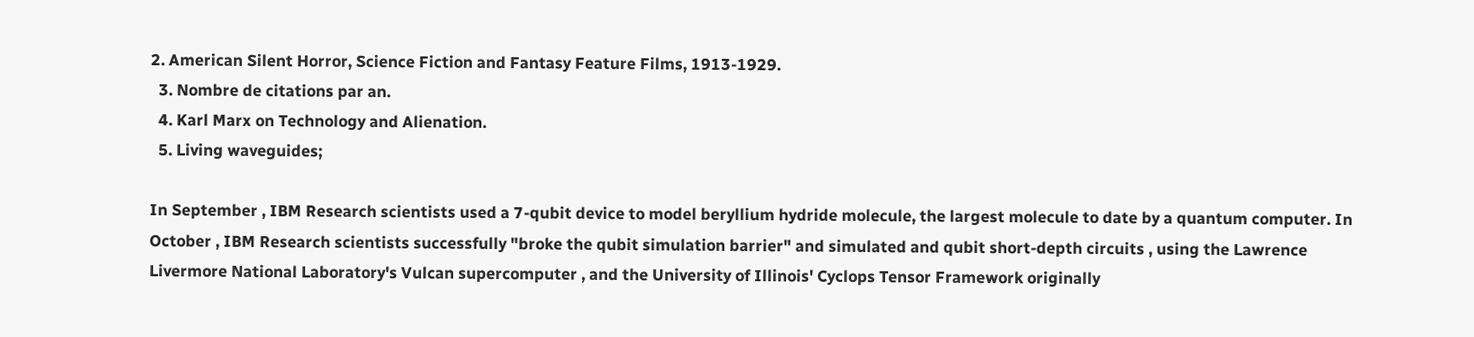2. American Silent Horror, Science Fiction and Fantasy Feature Films, 1913-1929.
  3. Nombre de citations par an.
  4. Karl Marx on Technology and Alienation.
  5. Living waveguides;

In September , IBM Research scientists used a 7-qubit device to model beryllium hydride molecule, the largest molecule to date by a quantum computer. In October , IBM Research scientists successfully "broke the qubit simulation barrier" and simulated and qubit short-depth circuits , using the Lawrence Livermore National Laboratory's Vulcan supercomputer , and the University of Illinois' Cyclops Tensor Framework originally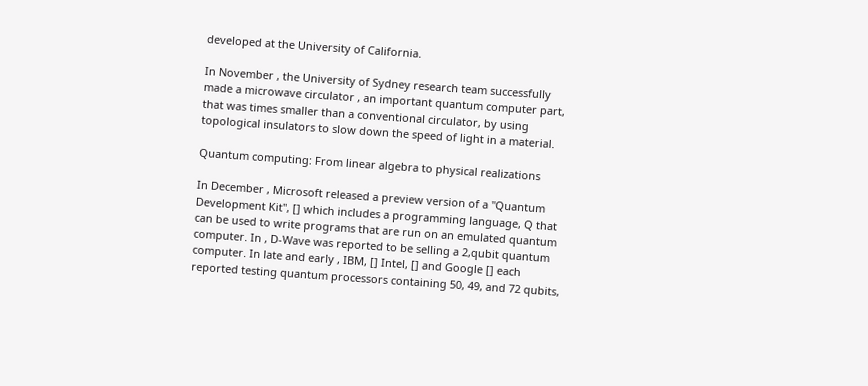developed at the University of California.

In November , the University of Sydney research team successfully made a microwave circulator , an important quantum computer part, that was times smaller than a conventional circulator, by using topological insulators to slow down the speed of light in a material.

Quantum computing: From linear algebra to physical realizations

In December , Microsoft released a preview version of a "Quantum Development Kit", [] which includes a programming language, Q that can be used to write programs that are run on an emulated quantum computer. In , D-Wave was reported to be selling a 2,qubit quantum computer. In late and early , IBM, [] Intel, [] and Google [] each reported testing quantum processors containing 50, 49, and 72 qubits,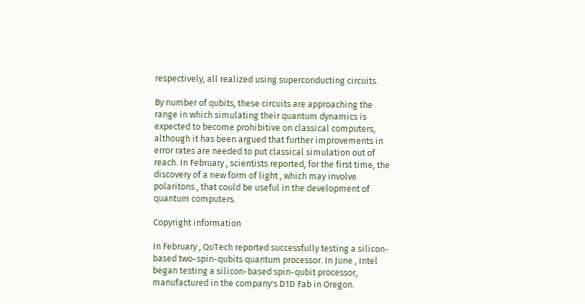respectively, all realized using superconducting circuits.

By number of qubits, these circuits are approaching the range in which simulating their quantum dynamics is expected to become prohibitive on classical computers, although it has been argued that further improvements in error rates are needed to put classical simulation out of reach. In February , scientists reported, for the first time, the discovery of a new form of light , which may involve polaritons , that could be useful in the development of quantum computers.

Copyright information

In February , QuTech reported successfully testing a silicon-based two-spin-qubits quantum processor. In June , Intel began testing a silicon-based spin-qubit processor, manufactured in the company's D1D Fab in Oregon.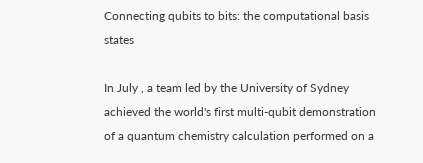Connecting qubits to bits: the computational basis states

In July , a team led by the University of Sydney achieved the world's first multi-qubit demonstration of a quantum chemistry calculation performed on a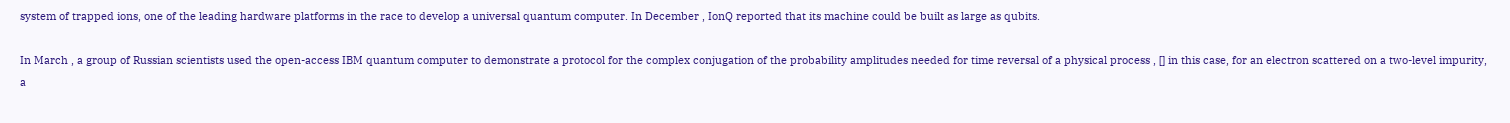system of trapped ions, one of the leading hardware platforms in the race to develop a universal quantum computer. In December , IonQ reported that its machine could be built as large as qubits.

In March , a group of Russian scientists used the open-access IBM quantum computer to demonstrate a protocol for the complex conjugation of the probability amplitudes needed for time reversal of a physical process , [] in this case, for an electron scattered on a two-level impurity, a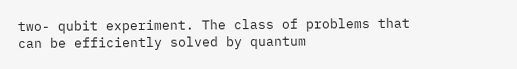two- qubit experiment. The class of problems that can be efficiently solved by quantum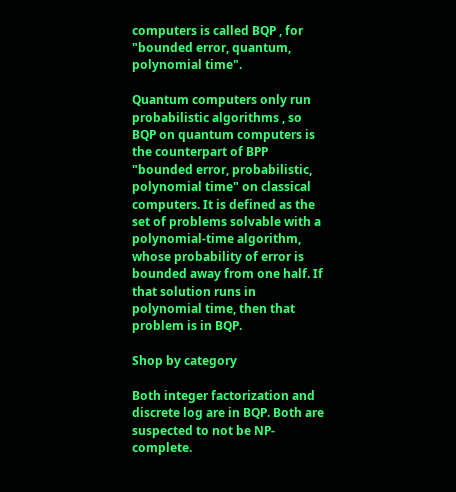computers is called BQP , for "bounded error, quantum, polynomial time".

Quantum computers only run probabilistic algorithms , so BQP on quantum computers is the counterpart of BPP "bounded error, probabilistic, polynomial time" on classical computers. It is defined as the set of problems solvable with a polynomial-time algorithm, whose probability of error is bounded away from one half. If that solution runs in polynomial time, then that problem is in BQP.

Shop by category

Both integer factorization and discrete log are in BQP. Both are suspected to not be NP-complete.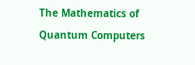The Mathematics of Quantum Computers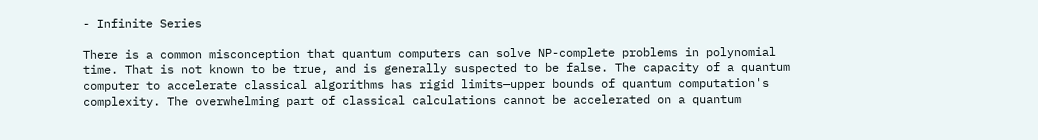- Infinite Series

There is a common misconception that quantum computers can solve NP-complete problems in polynomial time. That is not known to be true, and is generally suspected to be false. The capacity of a quantum computer to accelerate classical algorithms has rigid limits—upper bounds of quantum computation's complexity. The overwhelming part of classical calculations cannot be accelerated on a quantum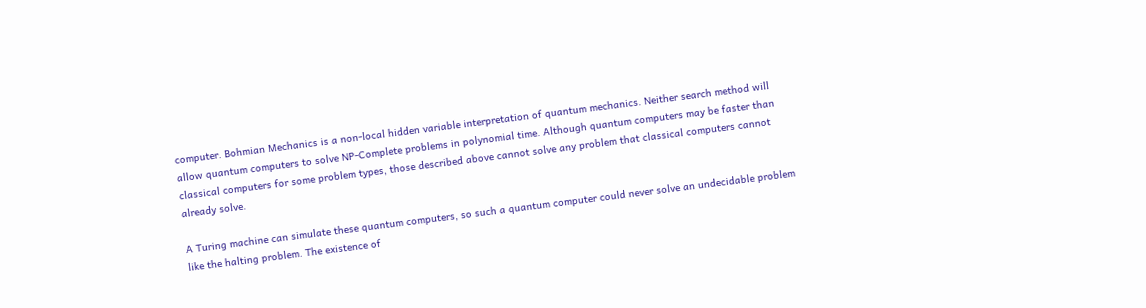computer. Bohmian Mechanics is a non-local hidden variable interpretation of quantum mechanics. Neither search method will allow quantum computers to solve NP-Complete problems in polynomial time. Although quantum computers may be faster than classical computers for some problem types, those described above cannot solve any problem that classical computers cannot already solve.

A Turing machine can simulate these quantum computers, so such a quantum computer could never solve an undecidable problem like the halting problem. The existence of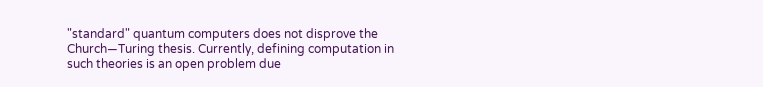"standard" quantum computers does not disprove the Church—Turing thesis. Currently, defining computation in such theories is an open problem due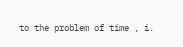to the problem of time , i.